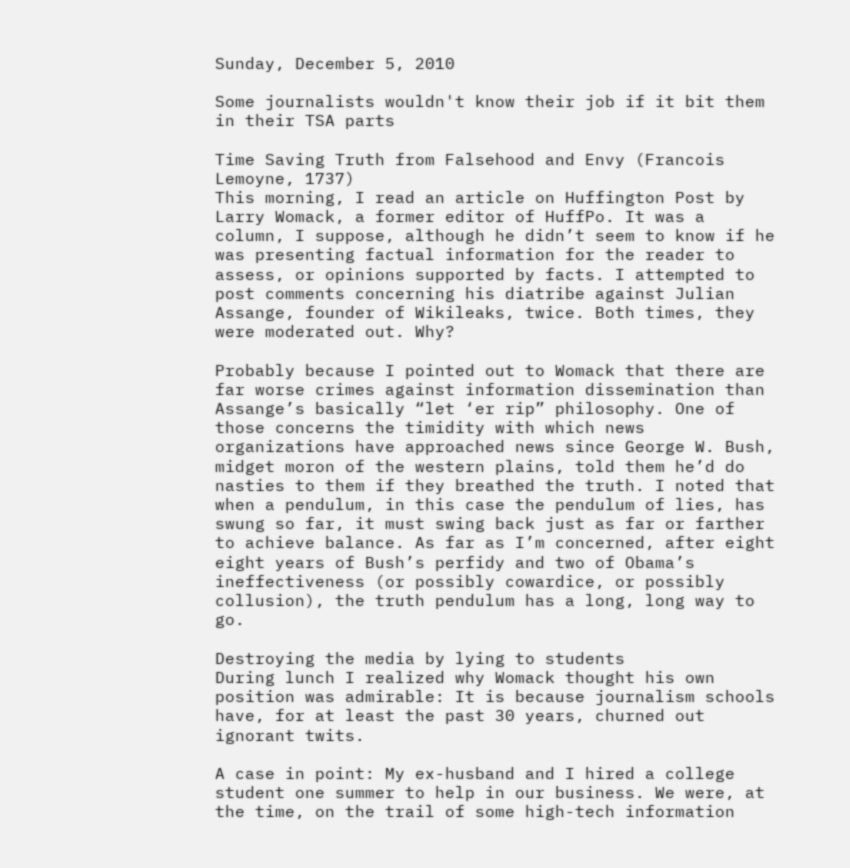Sunday, December 5, 2010

Some journalists wouldn't know their job if it bit them in their TSA parts

Time Saving Truth from Falsehood and Envy (Francois Lemoyne, 1737)
This morning, I read an article on Huffington Post by Larry Womack, a former editor of HuffPo. It was a column, I suppose, although he didn’t seem to know if he was presenting factual information for the reader to assess, or opinions supported by facts. I attempted to post comments concerning his diatribe against Julian Assange, founder of Wikileaks, twice. Both times, they were moderated out. Why?

Probably because I pointed out to Womack that there are far worse crimes against information dissemination than Assange’s basically “let ‘er rip” philosophy. One of those concerns the timidity with which news organizations have approached news since George W. Bush, midget moron of the western plains, told them he’d do nasties to them if they breathed the truth. I noted that when a pendulum, in this case the pendulum of lies, has swung so far, it must swing back just as far or farther to achieve balance. As far as I’m concerned, after eight eight years of Bush’s perfidy and two of Obama’s ineffectiveness (or possibly cowardice, or possibly collusion), the truth pendulum has a long, long way to go.

Destroying the media by lying to students
During lunch I realized why Womack thought his own position was admirable: It is because journalism schools have, for at least the past 30 years, churned out ignorant twits.

A case in point: My ex-husband and I hired a college student one summer to help in our business. We were, at the time, on the trail of some high-tech information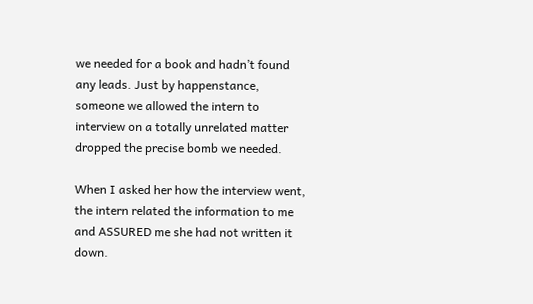we needed for a book and hadn’t found any leads. Just by happenstance, someone we allowed the intern to interview on a totally unrelated matter dropped the precise bomb we needed.

When I asked her how the interview went, the intern related the information to me and ASSURED me she had not written it down.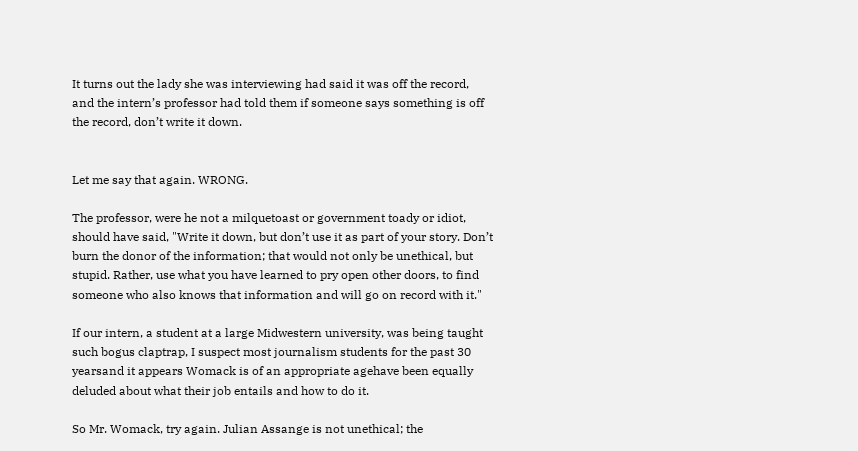It turns out the lady she was interviewing had said it was off the record, and the intern’s professor had told them if someone says something is off the record, don’t write it down.


Let me say that again. WRONG.

The professor, were he not a milquetoast or government toady or idiot, should have said, "Write it down, but don’t use it as part of your story. Don’t burn the donor of the information; that would not only be unethical, but stupid. Rather, use what you have learned to pry open other doors, to find someone who also knows that information and will go on record with it."

If our intern, a student at a large Midwestern university, was being taught such bogus claptrap, I suspect most journalism students for the past 30 yearsand it appears Womack is of an appropriate agehave been equally deluded about what their job entails and how to do it.

So Mr. Womack, try again. Julian Assange is not unethical; the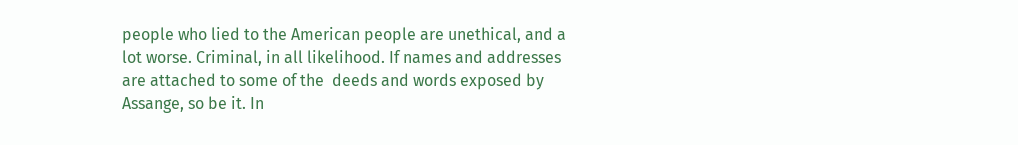people who lied to the American people are unethical, and a lot worse. Criminal, in all likelihood. If names and addresses are attached to some of the  deeds and words exposed by Assange, so be it. In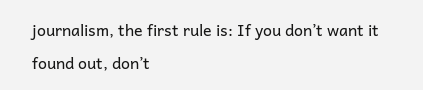journalism, the first rule is: If you don’t want it found out, don’t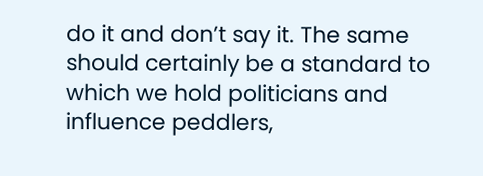do it and don’t say it. The same should certainly be a standard to which we hold politicians and influence peddlers,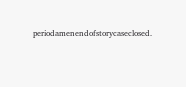periodamenendofstorycaseclosed.